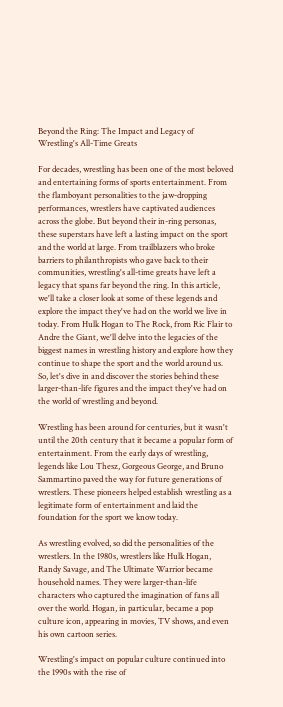Beyond the Ring: The Impact and Legacy of Wrestling's All-Time Greats

For decades, wrestling has been one of the most beloved and entertaining forms of sports entertainment. From the flamboyant personalities to the jaw-dropping performances, wrestlers have captivated audiences across the globe. But beyond their in-ring personas, these superstars have left a lasting impact on the sport and the world at large. From trailblazers who broke barriers to philanthropists who gave back to their communities, wrestling's all-time greats have left a legacy that spans far beyond the ring. In this article, we'll take a closer look at some of these legends and explore the impact they've had on the world we live in today. From Hulk Hogan to The Rock, from Ric Flair to Andre the Giant, we'll delve into the legacies of the biggest names in wrestling history and explore how they continue to shape the sport and the world around us. So, let's dive in and discover the stories behind these larger-than-life figures and the impact they've had on the world of wrestling and beyond.

Wrestling has been around for centuries, but it wasn't until the 20th century that it became a popular form of entertainment. From the early days of wrestling, legends like Lou Thesz, Gorgeous George, and Bruno Sammartino paved the way for future generations of wrestlers. These pioneers helped establish wrestling as a legitimate form of entertainment and laid the foundation for the sport we know today.

As wrestling evolved, so did the personalities of the wrestlers. In the 1980s, wrestlers like Hulk Hogan, Randy Savage, and The Ultimate Warrior became household names. They were larger-than-life characters who captured the imagination of fans all over the world. Hogan, in particular, became a pop culture icon, appearing in movies, TV shows, and even his own cartoon series.

Wrestling's impact on popular culture continued into the 1990s with the rise of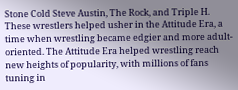Stone Cold Steve Austin, The Rock, and Triple H. These wrestlers helped usher in the Attitude Era, a time when wrestling became edgier and more adult-oriented. The Attitude Era helped wrestling reach new heights of popularity, with millions of fans tuning in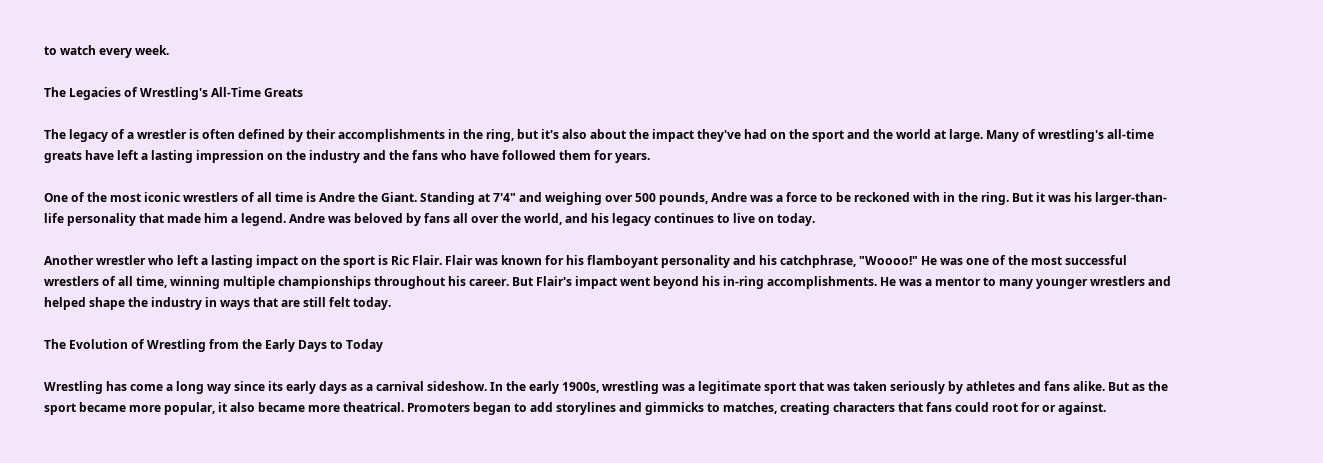to watch every week.

The Legacies of Wrestling's All-Time Greats

The legacy of a wrestler is often defined by their accomplishments in the ring, but it's also about the impact they've had on the sport and the world at large. Many of wrestling's all-time greats have left a lasting impression on the industry and the fans who have followed them for years.

One of the most iconic wrestlers of all time is Andre the Giant. Standing at 7'4" and weighing over 500 pounds, Andre was a force to be reckoned with in the ring. But it was his larger-than-life personality that made him a legend. Andre was beloved by fans all over the world, and his legacy continues to live on today.

Another wrestler who left a lasting impact on the sport is Ric Flair. Flair was known for his flamboyant personality and his catchphrase, "Woooo!" He was one of the most successful wrestlers of all time, winning multiple championships throughout his career. But Flair's impact went beyond his in-ring accomplishments. He was a mentor to many younger wrestlers and helped shape the industry in ways that are still felt today.

The Evolution of Wrestling from the Early Days to Today

Wrestling has come a long way since its early days as a carnival sideshow. In the early 1900s, wrestling was a legitimate sport that was taken seriously by athletes and fans alike. But as the sport became more popular, it also became more theatrical. Promoters began to add storylines and gimmicks to matches, creating characters that fans could root for or against.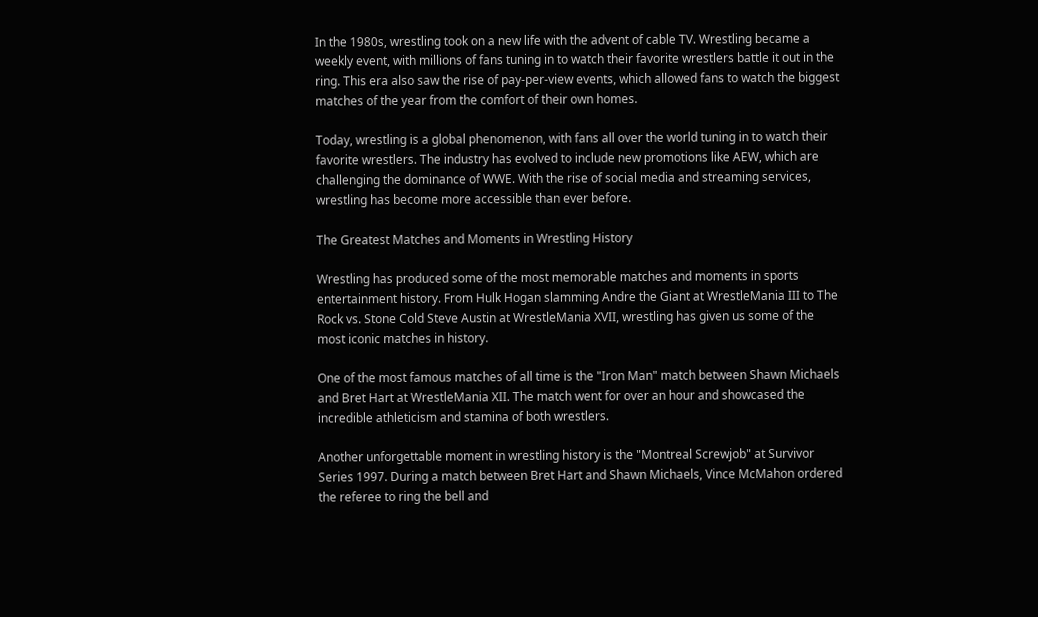In the 1980s, wrestling took on a new life with the advent of cable TV. Wrestling became a weekly event, with millions of fans tuning in to watch their favorite wrestlers battle it out in the ring. This era also saw the rise of pay-per-view events, which allowed fans to watch the biggest matches of the year from the comfort of their own homes.

Today, wrestling is a global phenomenon, with fans all over the world tuning in to watch their favorite wrestlers. The industry has evolved to include new promotions like AEW, which are challenging the dominance of WWE. With the rise of social media and streaming services, wrestling has become more accessible than ever before.

The Greatest Matches and Moments in Wrestling History

Wrestling has produced some of the most memorable matches and moments in sports entertainment history. From Hulk Hogan slamming Andre the Giant at WrestleMania III to The Rock vs. Stone Cold Steve Austin at WrestleMania XVII, wrestling has given us some of the most iconic matches in history.

One of the most famous matches of all time is the "Iron Man" match between Shawn Michaels and Bret Hart at WrestleMania XII. The match went for over an hour and showcased the incredible athleticism and stamina of both wrestlers.

Another unforgettable moment in wrestling history is the "Montreal Screwjob" at Survivor Series 1997. During a match between Bret Hart and Shawn Michaels, Vince McMahon ordered the referee to ring the bell and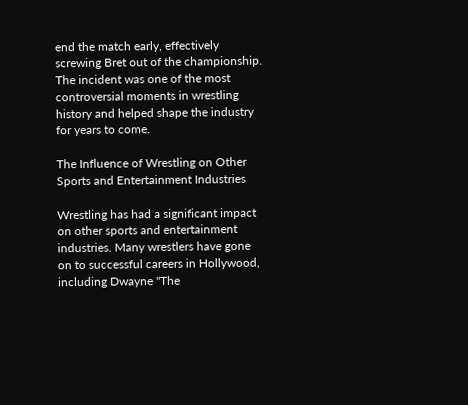end the match early, effectively screwing Bret out of the championship. The incident was one of the most controversial moments in wrestling history and helped shape the industry for years to come.

The Influence of Wrestling on Other Sports and Entertainment Industries

Wrestling has had a significant impact on other sports and entertainment industries. Many wrestlers have gone on to successful careers in Hollywood, including Dwayne "The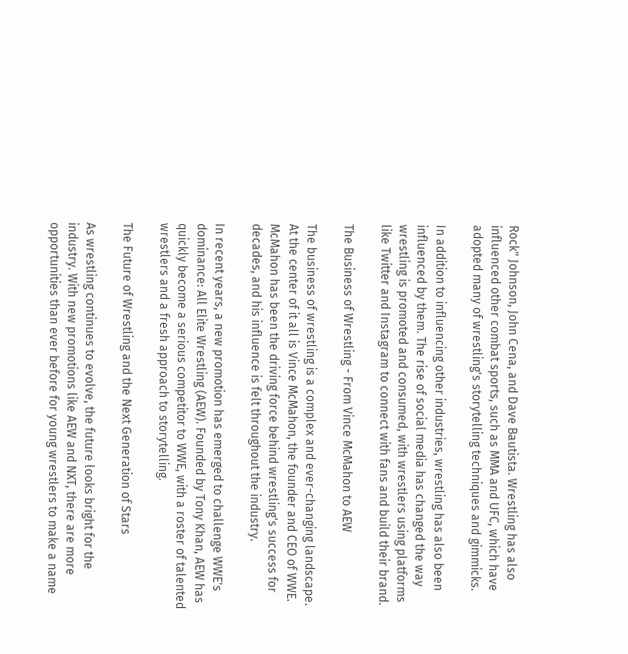Rock" Johnson, John Cena, and Dave Bautista. Wrestling has also influenced other combat sports, such as MMA and UFC, which have adopted many of wrestling's storytelling techniques and gimmicks.

In addition to influencing other industries, wrestling has also been influenced by them. The rise of social media has changed the way wrestling is promoted and consumed, with wrestlers using platforms like Twitter and Instagram to connect with fans and build their brand.

The Business of Wrestling - From Vince McMahon to AEW

The business of wrestling is a complex and ever-changing landscape. At the center of it all is Vince McMahon, the founder and CEO of WWE. McMahon has been the driving force behind wrestling's success for decades, and his influence is felt throughout the industry.

In recent years, a new promotion has emerged to challenge WWE's dominance: All Elite Wrestling (AEW). Founded by Tony Khan, AEW has quickly become a serious competitor to WWE, with a roster of talented wrestlers and a fresh approach to storytelling.

The Future of Wrestling and the Next Generation of Stars

As wrestling continues to evolve, the future looks bright for the industry. With new promotions like AEW and NXT, there are more opportunities than ever before for young wrestlers to make a name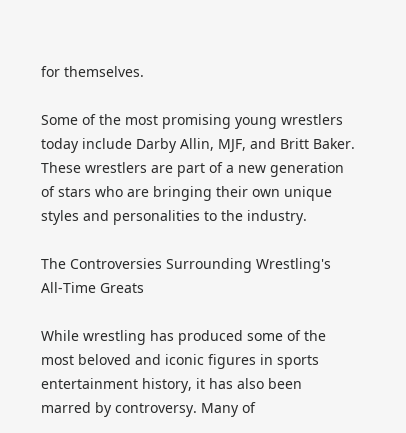for themselves.

Some of the most promising young wrestlers today include Darby Allin, MJF, and Britt Baker. These wrestlers are part of a new generation of stars who are bringing their own unique styles and personalities to the industry.

The Controversies Surrounding Wrestling's All-Time Greats

While wrestling has produced some of the most beloved and iconic figures in sports entertainment history, it has also been marred by controversy. Many of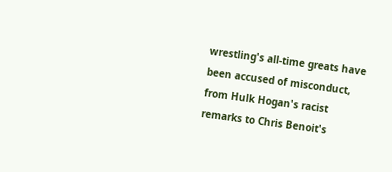wrestling's all-time greats have been accused of misconduct, from Hulk Hogan's racist remarks to Chris Benoit's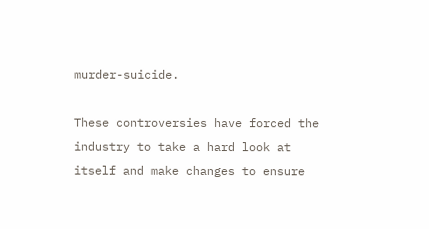murder-suicide.

These controversies have forced the industry to take a hard look at itself and make changes to ensure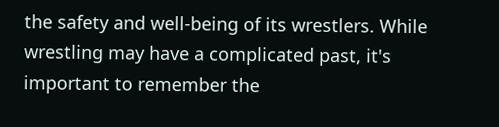the safety and well-being of its wrestlers. While wrestling may have a complicated past, it's important to remember the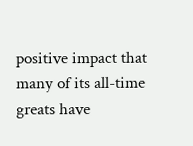positive impact that many of its all-time greats have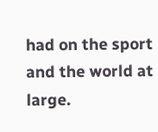had on the sport and the world at large.